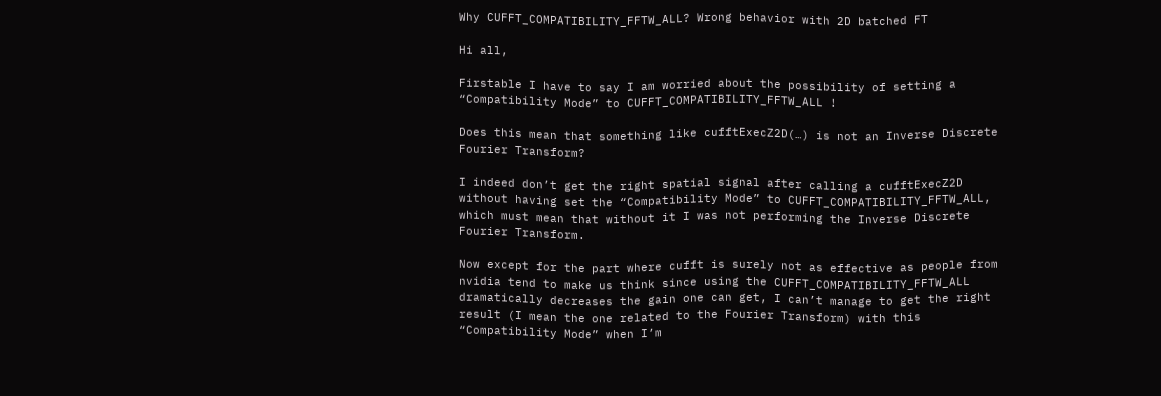Why CUFFT_COMPATIBILITY_FFTW_ALL? Wrong behavior with 2D batched FT

Hi all,

Firstable I have to say I am worried about the possibility of setting a “Compatibility Mode” to CUFFT_COMPATIBILITY_FFTW_ALL !

Does this mean that something like cufftExecZ2D(…) is not an Inverse Discrete Fourier Transform?

I indeed don’t get the right spatial signal after calling a cufftExecZ2D without having set the “Compatibility Mode” to CUFFT_COMPATIBILITY_FFTW_ALL, which must mean that without it I was not performing the Inverse Discrete Fourier Transform.

Now except for the part where cufft is surely not as effective as people from nvidia tend to make us think since using the CUFFT_COMPATIBILITY_FFTW_ALL dramatically decreases the gain one can get, I can’t manage to get the right result (I mean the one related to the Fourier Transform) with this “Compatibility Mode” when I’m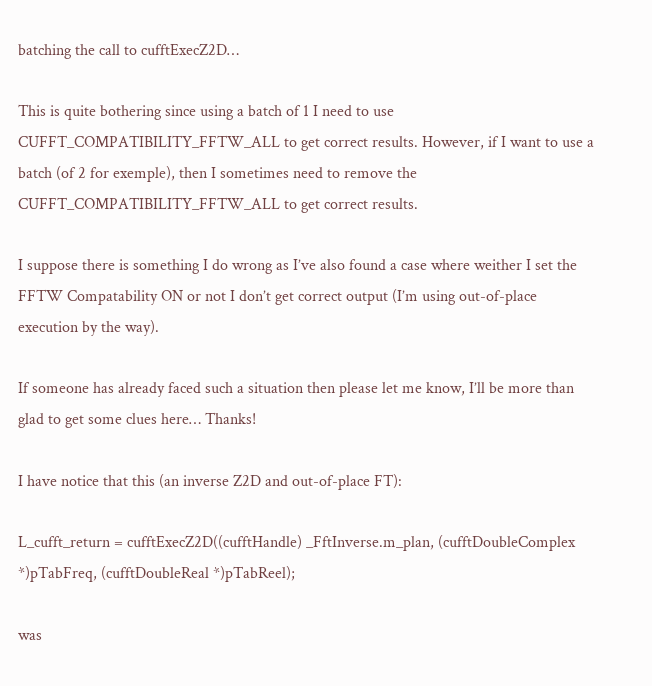batching the call to cufftExecZ2D…

This is quite bothering since using a batch of 1 I need to use CUFFT_COMPATIBILITY_FFTW_ALL to get correct results. However, if I want to use a batch (of 2 for exemple), then I sometimes need to remove the CUFFT_COMPATIBILITY_FFTW_ALL to get correct results.

I suppose there is something I do wrong as I’ve also found a case where weither I set the FFTW Compatability ON or not I don’t get correct output (I’m using out-of-place execution by the way).

If someone has already faced such a situation then please let me know, I’ll be more than glad to get some clues here… Thanks!

I have notice that this (an inverse Z2D and out-of-place FT):

L_cufft_return = cufftExecZ2D((cufftHandle) _FftInverse.m_plan, (cufftDoubleComplex *)pTabFreq, (cufftDoubleReal *)pTabReel);

was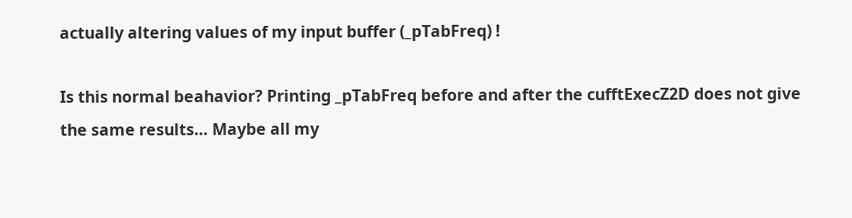actually altering values of my input buffer (_pTabFreq) !

Is this normal beahavior? Printing _pTabFreq before and after the cufftExecZ2D does not give the same results… Maybe all my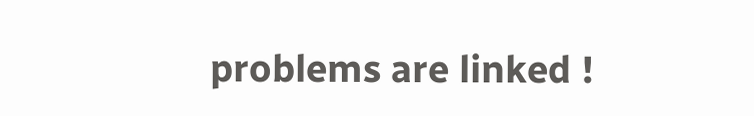problems are linked !